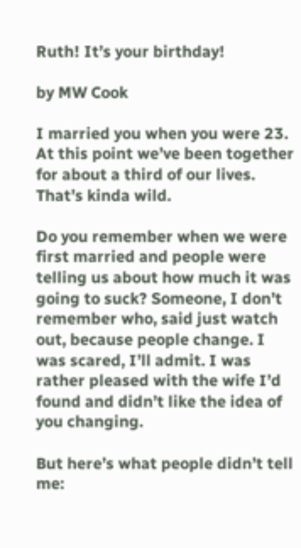Ruth! It’s your birthday!

by MW Cook

I married you when you were 23. At this point we’ve been together for about a third of our lives. That’s kinda wild.

Do you remember when we were first married and people were telling us about how much it was going to suck? Someone, I don’t remember who, said just watch out, because people change. I was scared, I’ll admit. I was rather pleased with the wife I’d found and didn’t like the idea of you changing.

But here’s what people didn’t tell me: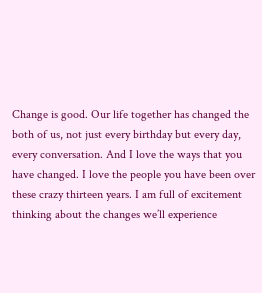Change is good. Our life together has changed the both of us, not just every birthday but every day, every conversation. And I love the ways that you have changed. I love the people you have been over these crazy thirteen years. I am full of excitement thinking about the changes we’ll experience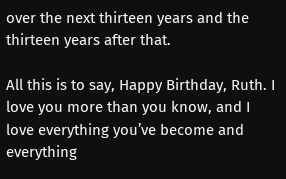over the next thirteen years and the thirteen years after that.

All this is to say, Happy Birthday, Ruth. I love you more than you know, and I love everything you’ve become and everything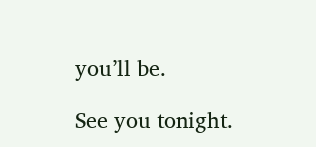you’ll be.

See you tonight.